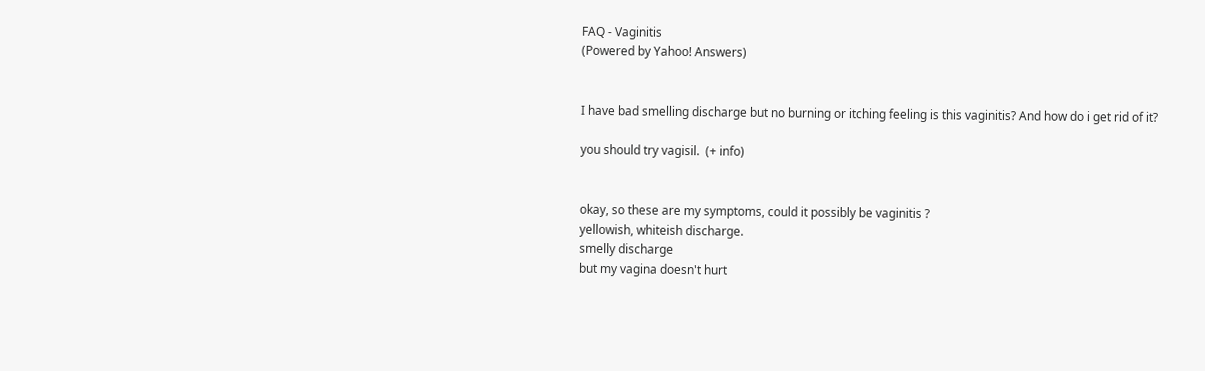FAQ - Vaginitis
(Powered by Yahoo! Answers)


I have bad smelling discharge but no burning or itching feeling is this vaginitis? And how do i get rid of it?

you should try vagisil.  (+ info)


okay, so these are my symptoms, could it possibly be vaginitis ?
yellowish, whiteish discharge.
smelly discharge
but my vagina doesn't hurt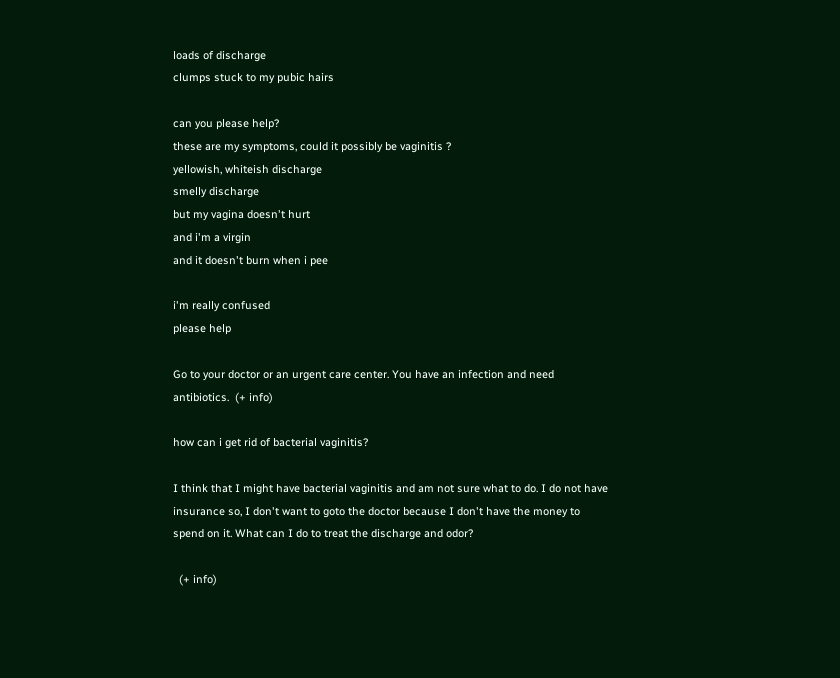loads of discharge
clumps stuck to my pubic hairs

can you please help?
these are my symptoms, could it possibly be vaginitis ?
yellowish, whiteish discharge
smelly discharge
but my vagina doesn't hurt
and i'm a virgin
and it doesn't burn when i pee

i'm really confused
please help

Go to your doctor or an urgent care center. You have an infection and need antibiotics.  (+ info)

how can i get rid of bacterial vaginitis?

I think that I might have bacterial vaginitis and am not sure what to do. I do not have insurance so, I don't want to goto the doctor because I don't have the money to spend on it. What can I do to treat the discharge and odor?

  (+ info)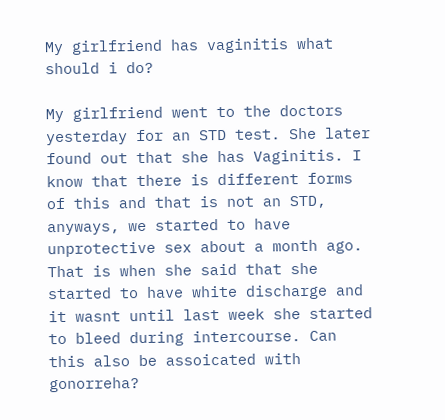My girlfriend has vaginitis what should i do?

My girlfriend went to the doctors yesterday for an STD test. She later found out that she has Vaginitis. I know that there is different forms of this and that is not an STD, anyways, we started to have unprotective sex about a month ago. That is when she said that she started to have white discharge and it wasnt until last week she started to bleed during intercourse. Can this also be assoicated with gonorreha?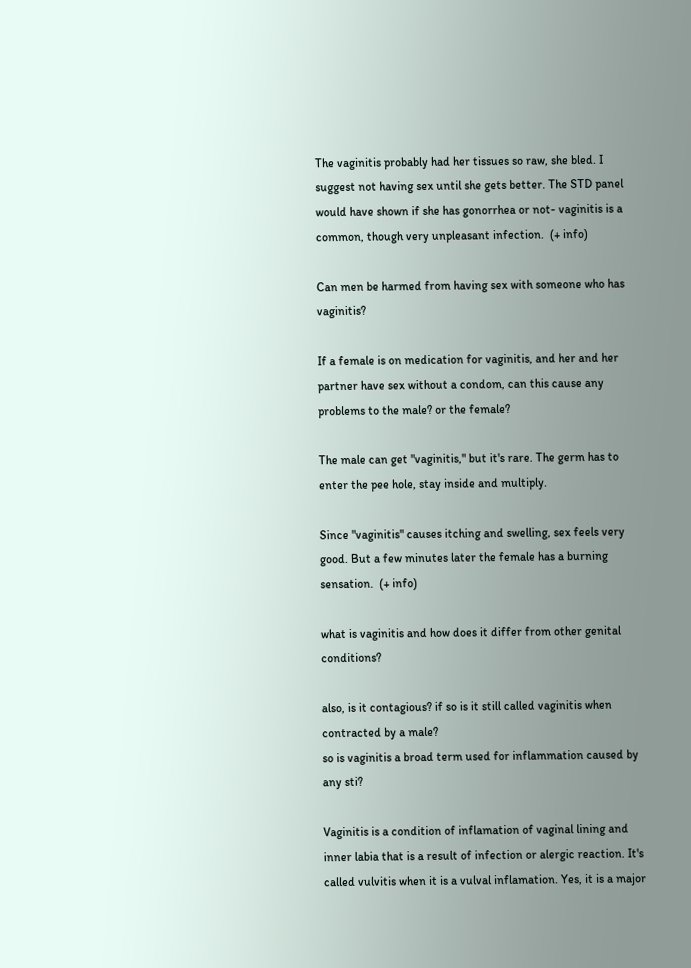The vaginitis probably had her tissues so raw, she bled. I suggest not having sex until she gets better. The STD panel would have shown if she has gonorrhea or not- vaginitis is a common, though very unpleasant infection.  (+ info)

Can men be harmed from having sex with someone who has vaginitis?

If a female is on medication for vaginitis, and her and her partner have sex without a condom, can this cause any problems to the male? or the female?

The male can get "vaginitis," but it's rare. The germ has to enter the pee hole, stay inside and multiply.

Since "vaginitis" causes itching and swelling, sex feels very good. But a few minutes later the female has a burning sensation.  (+ info)

what is vaginitis and how does it differ from other genital conditions?

also, is it contagious? if so is it still called vaginitis when contracted by a male?
so is vaginitis a broad term used for inflammation caused by any sti?

Vaginitis is a condition of inflamation of vaginal lining and inner labia that is a result of infection or alergic reaction. It's called vulvitis when it is a vulval inflamation. Yes, it is a major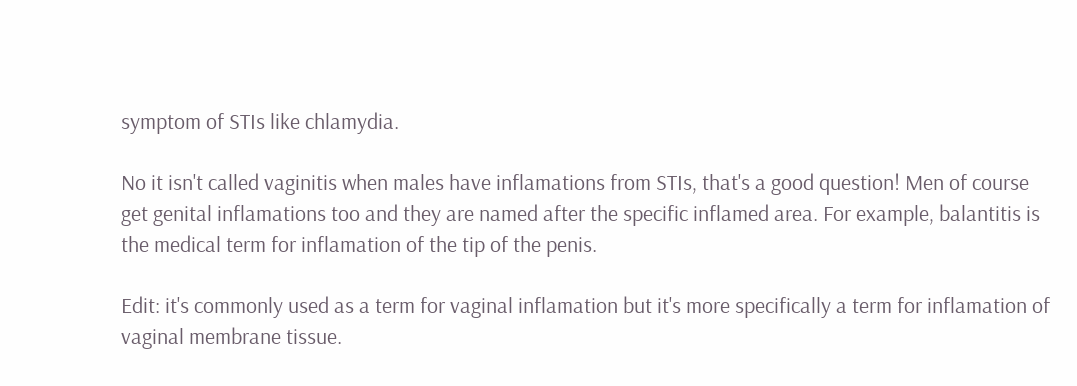symptom of STIs like chlamydia.

No it isn't called vaginitis when males have inflamations from STIs, that's a good question! Men of course get genital inflamations too and they are named after the specific inflamed area. For example, balantitis is the medical term for inflamation of the tip of the penis.

Edit: it's commonly used as a term for vaginal inflamation but it's more specifically a term for inflamation of vaginal membrane tissue.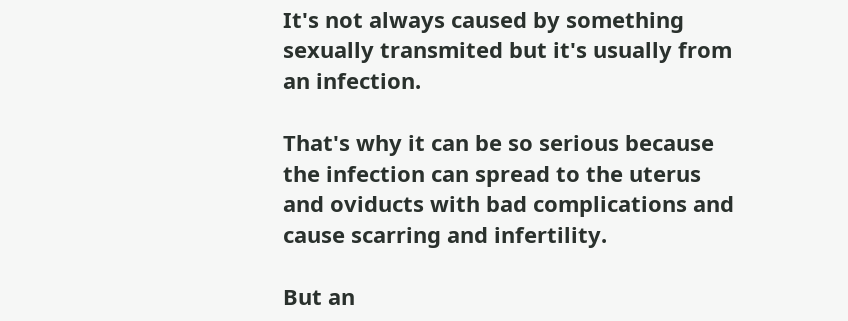It's not always caused by something sexually transmited but it's usually from an infection.

That's why it can be so serious because the infection can spread to the uterus and oviducts with bad complications and cause scarring and infertility.

But an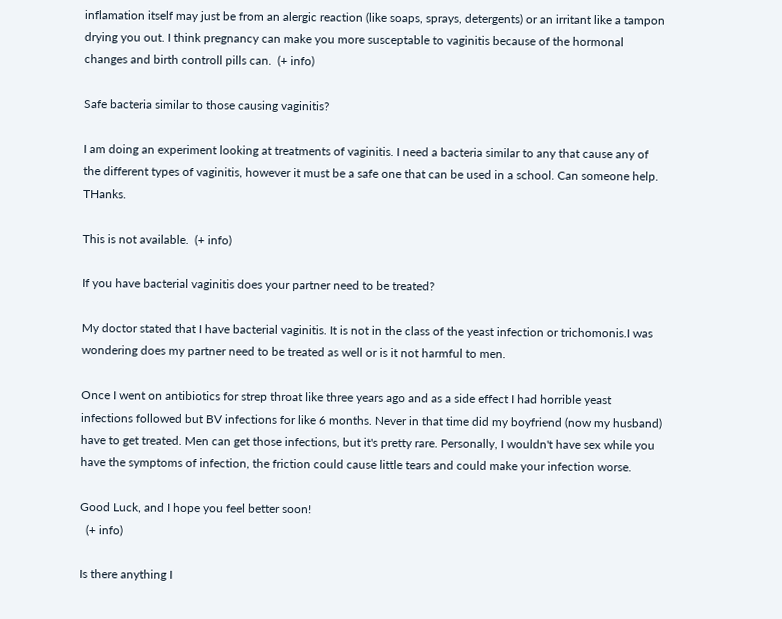inflamation itself may just be from an alergic reaction (like soaps, sprays, detergents) or an irritant like a tampon drying you out. I think pregnancy can make you more susceptable to vaginitis because of the hormonal changes and birth controll pills can.  (+ info)

Safe bacteria similar to those causing vaginitis?

I am doing an experiment looking at treatments of vaginitis. I need a bacteria similar to any that cause any of the different types of vaginitis, however it must be a safe one that can be used in a school. Can someone help. THanks.

This is not available.  (+ info)

If you have bacterial vaginitis does your partner need to be treated?

My doctor stated that I have bacterial vaginitis. It is not in the class of the yeast infection or trichomonis.I was wondering does my partner need to be treated as well or is it not harmful to men.

Once I went on antibiotics for strep throat like three years ago and as a side effect I had horrible yeast infections followed but BV infections for like 6 months. Never in that time did my boyfriend (now my husband) have to get treated. Men can get those infections, but it's pretty rare. Personally, I wouldn't have sex while you have the symptoms of infection, the friction could cause little tears and could make your infection worse.

Good Luck, and I hope you feel better soon!
  (+ info)

Is there anything I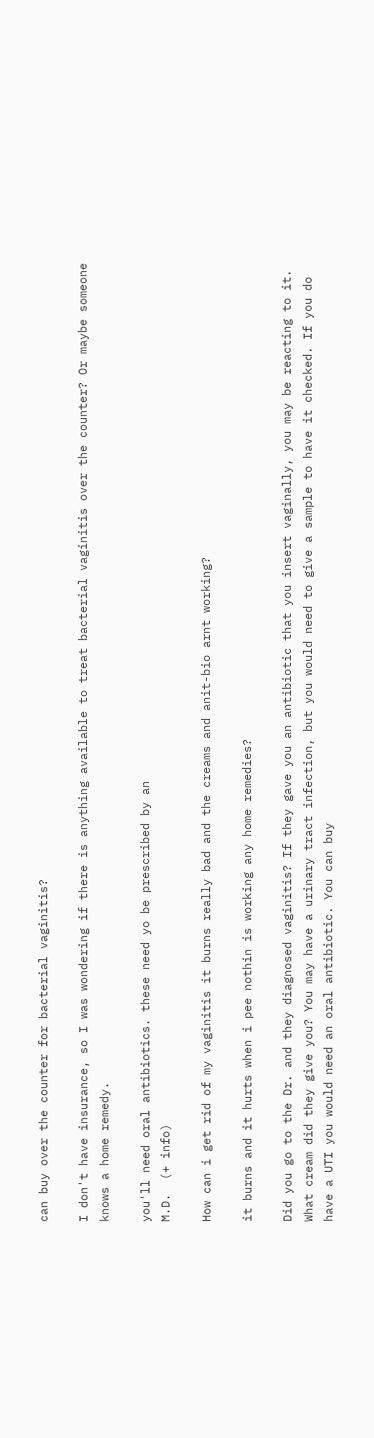can buy over the counter for bacterial vaginitis?

I don't have insurance, so I was wondering if there is anything available to treat bacterial vaginitis over the counter? Or maybe someone knows a home remedy.

you'll need oral antibiotics. these need yo be prescribed by an
M.D.  (+ info)

How can i get rid of my vaginitis it burns really bad and the creams and anit-bio arnt working?

it burns and it hurts when i pee nothin is working any home remedies?

Did you go to the Dr. and they diagnosed vaginitis? If they gave you an antibiotic that you insert vaginally, you may be reacting to it. What cream did they give you? You may have a urinary tract infection, but you would need to give a sample to have it checked. If you do have a UTI you would need an oral antibiotic. You can buy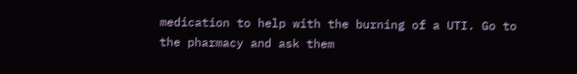medication to help with the burning of a UTI. Go to the pharmacy and ask them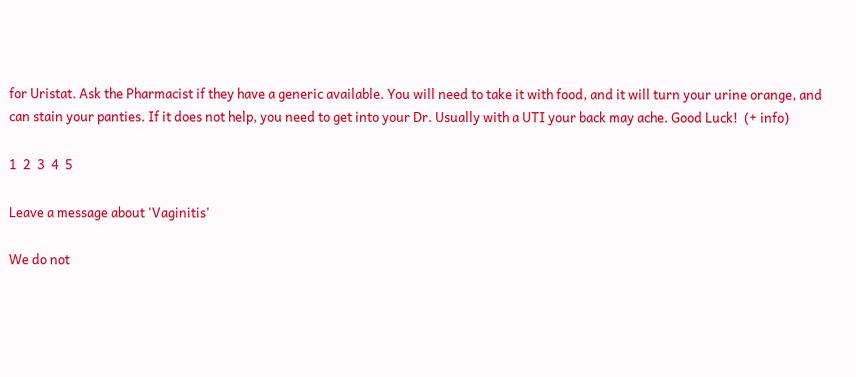for Uristat. Ask the Pharmacist if they have a generic available. You will need to take it with food, and it will turn your urine orange, and can stain your panties. If it does not help, you need to get into your Dr. Usually with a UTI your back may ache. Good Luck!  (+ info)

1  2  3  4  5

Leave a message about 'Vaginitis'

We do not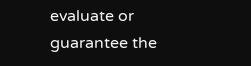evaluate or guarantee the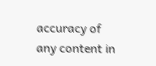accuracy of any content in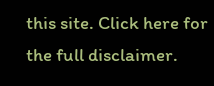this site. Click here for the full disclaimer.